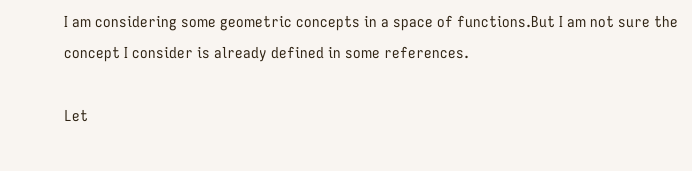I am considering some geometric concepts in a space of functions.But I am not sure the concept I consider is already defined in some references.

Let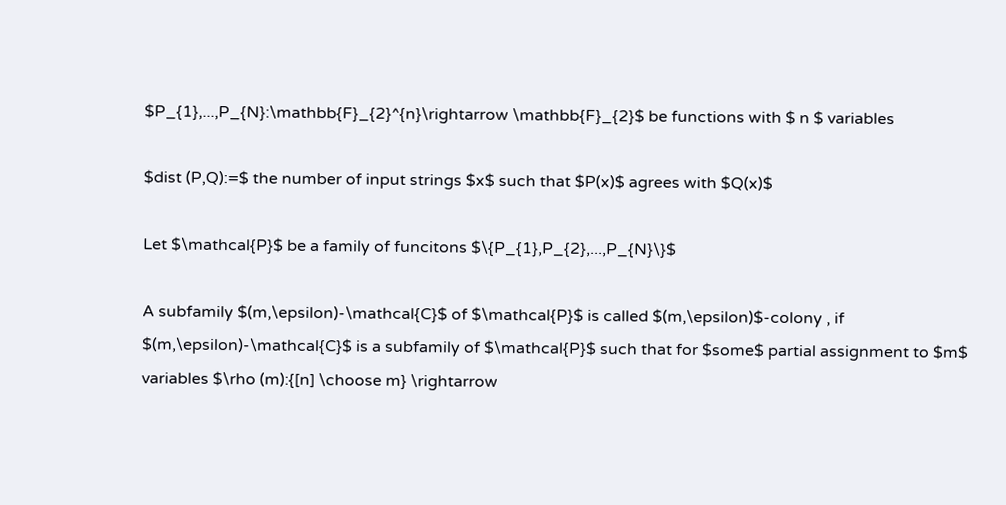$P_{1},...,P_{N}:\mathbb{F}_{2}^{n}\rightarrow \mathbb{F}_{2}$ be functions with $ n $ variables

$dist (P,Q):=$ the number of input strings $x$ such that $P(x)$ agrees with $Q(x)$

Let $\mathcal{P}$ be a family of funcitons $\{P_{1},P_{2},...,P_{N}\}$

A subfamily $(m,\epsilon)-\mathcal{C}$ of $\mathcal{P}$ is called $(m,\epsilon)$-colony , if $(m,\epsilon)-\mathcal{C}$ is a subfamily of $\mathcal{P}$ such that for $some$ partial assignment to $m$ variables $\rho (m):{[n] \choose m} \rightarrow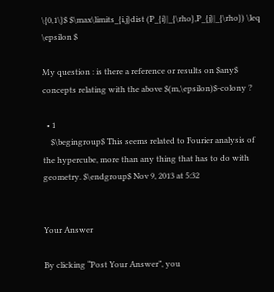\{0,1\}$ $\max\limits_{i,j}dist (P_{i}|_{\rho},P_{j}|_{\rho}) \leq \epsilon $

My question : is there a reference or results on $any$ concepts relating with the above $(m,\epsilon)$-colony ?

  • 1
    $\begingroup$ This seems related to Fourier analysis of the hypercube, more than any thing that has to do with geometry. $\endgroup$ Nov 9, 2013 at 5:32


Your Answer

By clicking “Post Your Answer”, you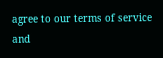agree to our terms of service and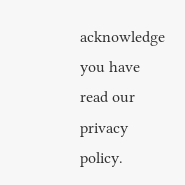acknowledge you have read our privacy policy.